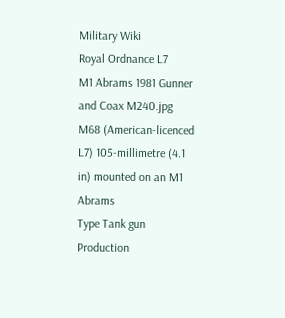Military Wiki
Royal Ordnance L7
M1 Abrams 1981 Gunner and Coax M240.jpg
M68 (American-licenced L7) 105-millimetre (4.1 in) mounted on an M1 Abrams
Type Tank gun
Production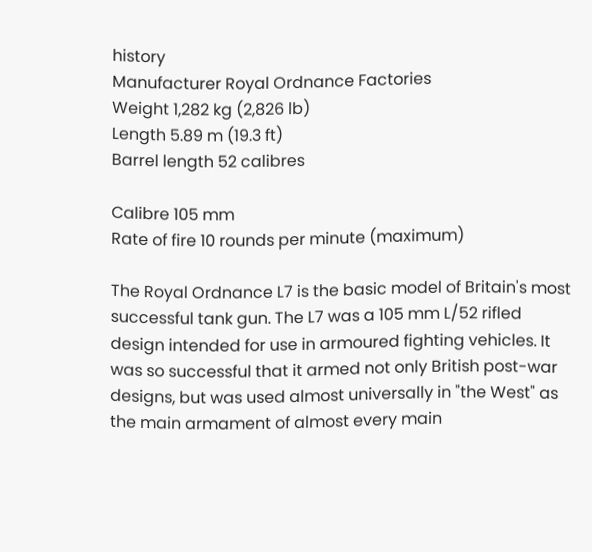history
Manufacturer Royal Ordnance Factories
Weight 1,282 kg (2,826 lb)
Length 5.89 m (19.3 ft)
Barrel length 52 calibres

Calibre 105 mm
Rate of fire 10 rounds per minute (maximum)

The Royal Ordnance L7 is the basic model of Britain's most successful tank gun. The L7 was a 105 mm L/52 rifled design intended for use in armoured fighting vehicles. It was so successful that it armed not only British post-war designs, but was used almost universally in "the West" as the main armament of almost every main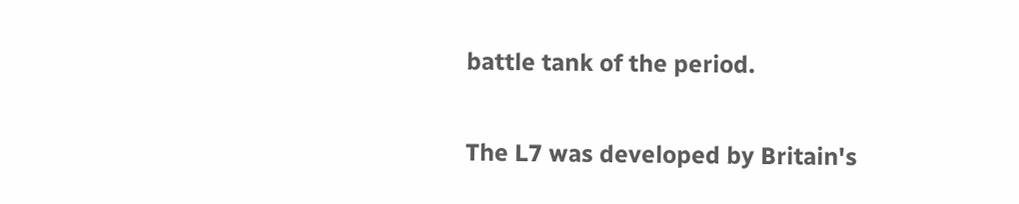battle tank of the period.

The L7 was developed by Britain's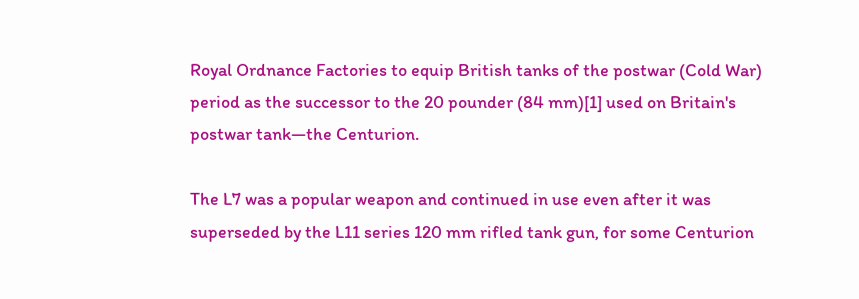Royal Ordnance Factories to equip British tanks of the postwar (Cold War) period as the successor to the 20 pounder (84 mm)[1] used on Britain's postwar tank—the Centurion.

The L7 was a popular weapon and continued in use even after it was superseded by the L11 series 120 mm rifled tank gun, for some Centurion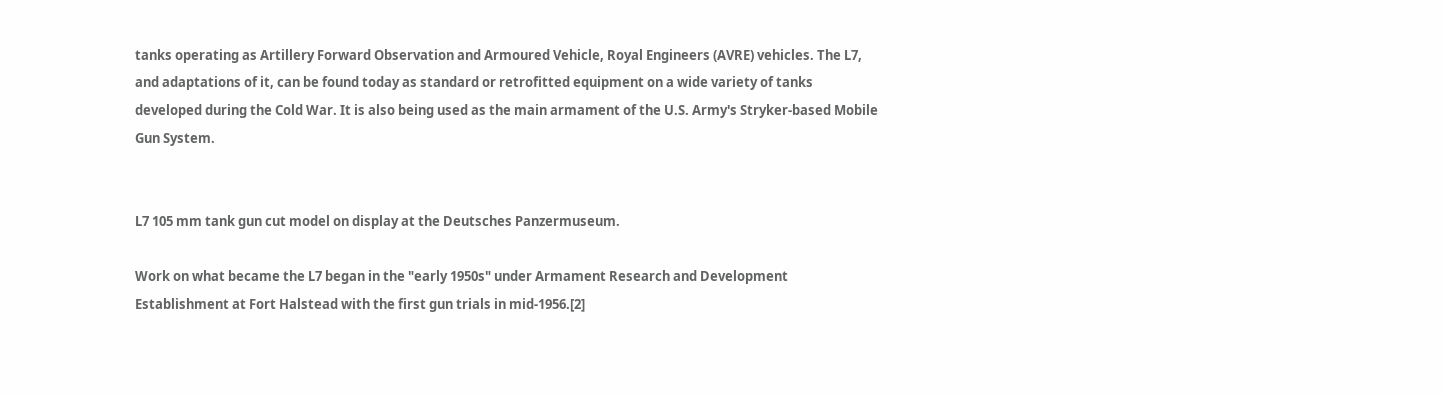tanks operating as Artillery Forward Observation and Armoured Vehicle, Royal Engineers (AVRE) vehicles. The L7, and adaptations of it, can be found today as standard or retrofitted equipment on a wide variety of tanks developed during the Cold War. It is also being used as the main armament of the U.S. Army's Stryker-based Mobile Gun System.


L7 105 mm tank gun cut model on display at the Deutsches Panzermuseum.

Work on what became the L7 began in the "early 1950s" under Armament Research and Development Establishment at Fort Halstead with the first gun trials in mid-1956.[2]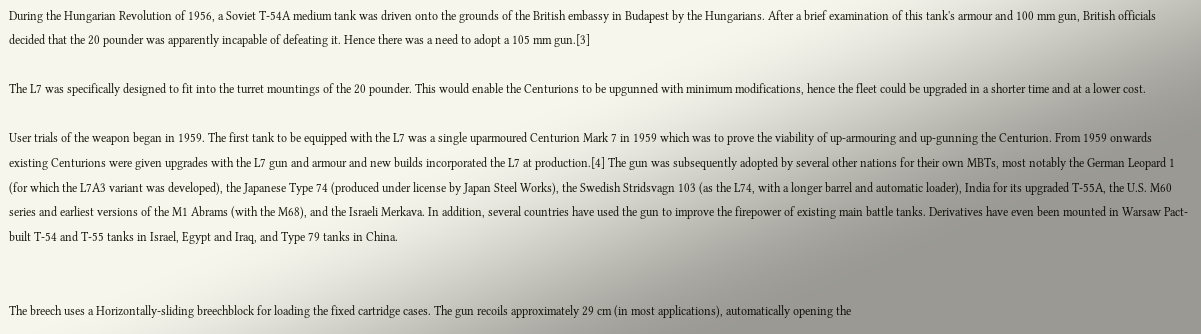During the Hungarian Revolution of 1956, a Soviet T-54A medium tank was driven onto the grounds of the British embassy in Budapest by the Hungarians. After a brief examination of this tank's armour and 100 mm gun, British officials decided that the 20 pounder was apparently incapable of defeating it. Hence there was a need to adopt a 105 mm gun.[3]

The L7 was specifically designed to fit into the turret mountings of the 20 pounder. This would enable the Centurions to be upgunned with minimum modifications, hence the fleet could be upgraded in a shorter time and at a lower cost.

User trials of the weapon began in 1959. The first tank to be equipped with the L7 was a single uparmoured Centurion Mark 7 in 1959 which was to prove the viability of up-armouring and up-gunning the Centurion. From 1959 onwards existing Centurions were given upgrades with the L7 gun and armour and new builds incorporated the L7 at production.[4] The gun was subsequently adopted by several other nations for their own MBTs, most notably the German Leopard 1 (for which the L7A3 variant was developed), the Japanese Type 74 (produced under license by Japan Steel Works), the Swedish Stridsvagn 103 (as the L74, with a longer barrel and automatic loader), India for its upgraded T-55A, the U.S. M60 series and earliest versions of the M1 Abrams (with the M68), and the Israeli Merkava. In addition, several countries have used the gun to improve the firepower of existing main battle tanks. Derivatives have even been mounted in Warsaw Pact-built T-54 and T-55 tanks in Israel, Egypt and Iraq, and Type 79 tanks in China.


The breech uses a Horizontally-sliding breechblock for loading the fixed cartridge cases. The gun recoils approximately 29 cm (in most applications), automatically opening the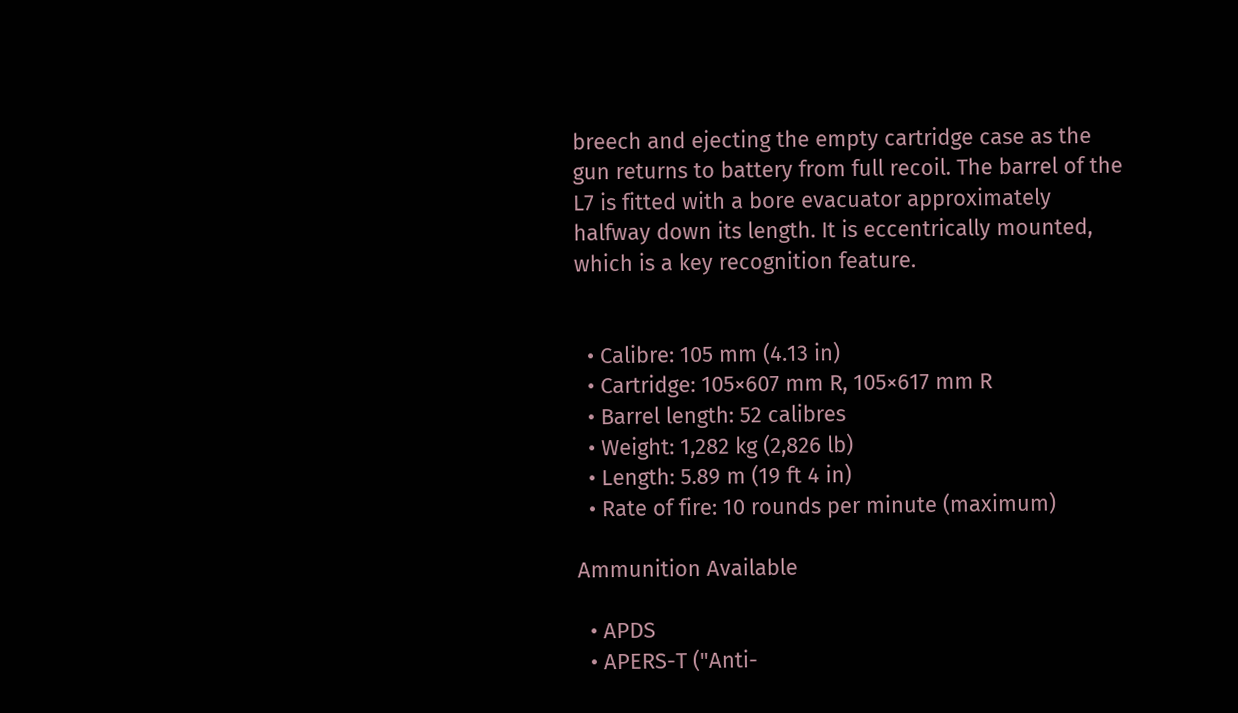breech and ejecting the empty cartridge case as the gun returns to battery from full recoil. The barrel of the L7 is fitted with a bore evacuator approximately halfway down its length. It is eccentrically mounted, which is a key recognition feature.


  • Calibre: 105 mm (4.13 in)
  • Cartridge: 105×607 mm R, 105×617 mm R
  • Barrel length: 52 calibres
  • Weight: 1,282 kg (2,826 lb)
  • Length: 5.89 m (19 ft 4 in)
  • Rate of fire: 10 rounds per minute (maximum)

Ammunition Available

  • APDS
  • APERS-T ("Anti-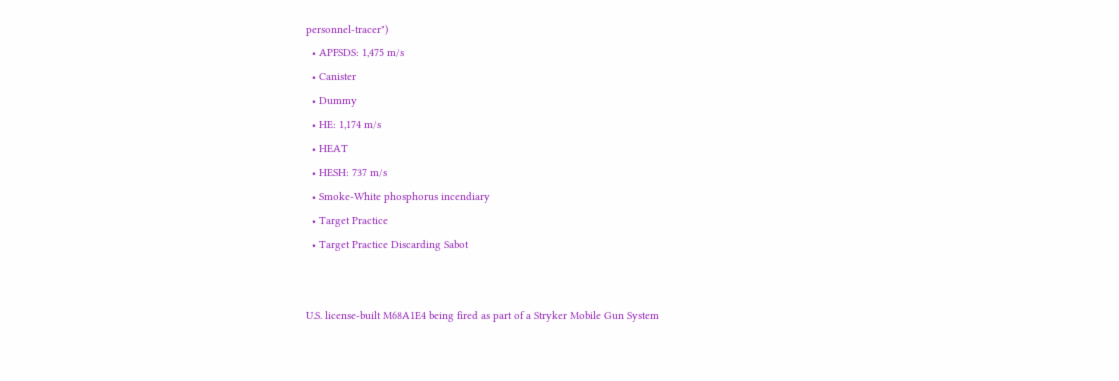personnel-tracer")
  • APFSDS: 1,475 m/s
  • Canister
  • Dummy
  • HE: 1,174 m/s
  • HEAT
  • HESH: 737 m/s
  • Smoke-White phosphorus incendiary
  • Target Practice
  • Target Practice Discarding Sabot


U.S. license-built M68A1E4 being fired as part of a Stryker Mobile Gun System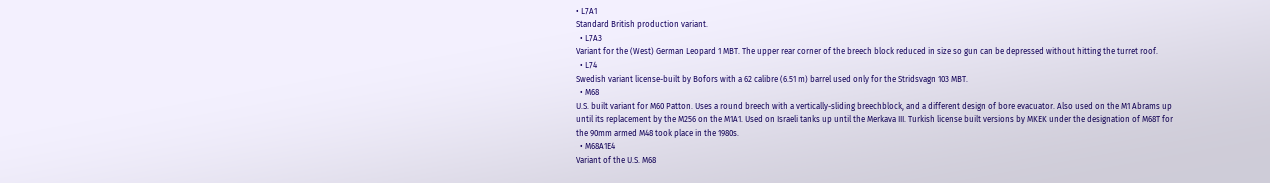• L7A1
Standard British production variant.
  • L7A3
Variant for the (West) German Leopard 1 MBT. The upper rear corner of the breech block reduced in size so gun can be depressed without hitting the turret roof.
  • L74
Swedish variant license-built by Bofors with a 62 calibre (6.51 m) barrel used only for the Stridsvagn 103 MBT.
  • M68
U.S. built variant for M60 Patton. Uses a round breech with a vertically-sliding breechblock, and a different design of bore evacuator. Also used on the M1 Abrams up until its replacement by the M256 on the M1A1. Used on Israeli tanks up until the Merkava III. Turkish license built versions by MKEK under the designation of M68T for the 90mm armed M48 took place in the 1980s.
  • M68A1E4
Variant of the U.S. M68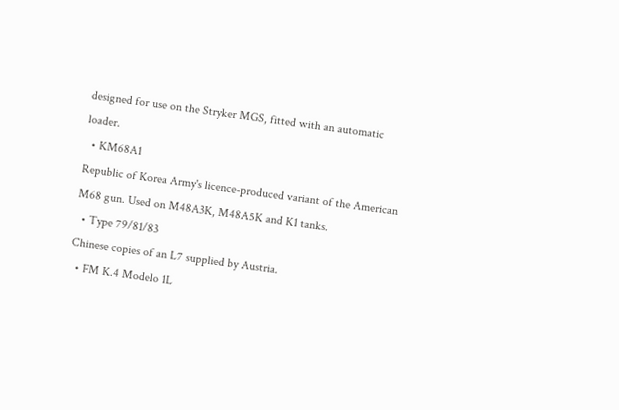designed for use on the Stryker MGS, fitted with an automatic loader.
  • KM68A1
Republic of Korea Army's licence-produced variant of the American M68 gun. Used on M48A3K, M48A5K and K1 tanks.
  • Type 79/81/83
Chinese copies of an L7 supplied by Austria.
  • FM K.4 Modelo 1L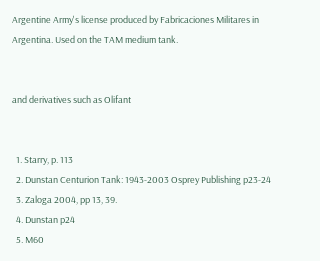Argentine Army's license produced by Fabricaciones Militares in Argentina. Used on the TAM medium tank.


and derivatives such as Olifant


  1. Starry, p. 113
  2. Dunstan Centurion Tank: 1943-2003 Osprey Publishing p23-24
  3. Zaloga 2004, pp 13, 39.
  4. Dunstan p24
  5. M60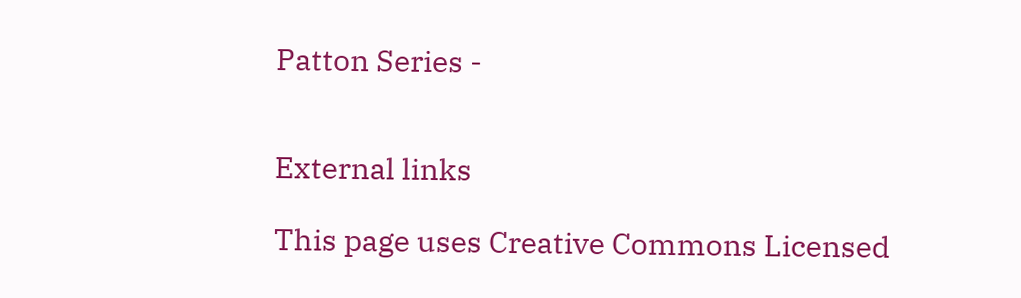Patton Series -


External links

This page uses Creative Commons Licensed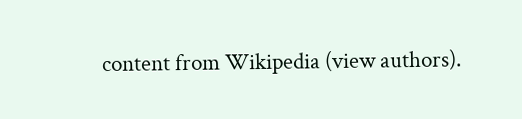content from Wikipedia (view authors).